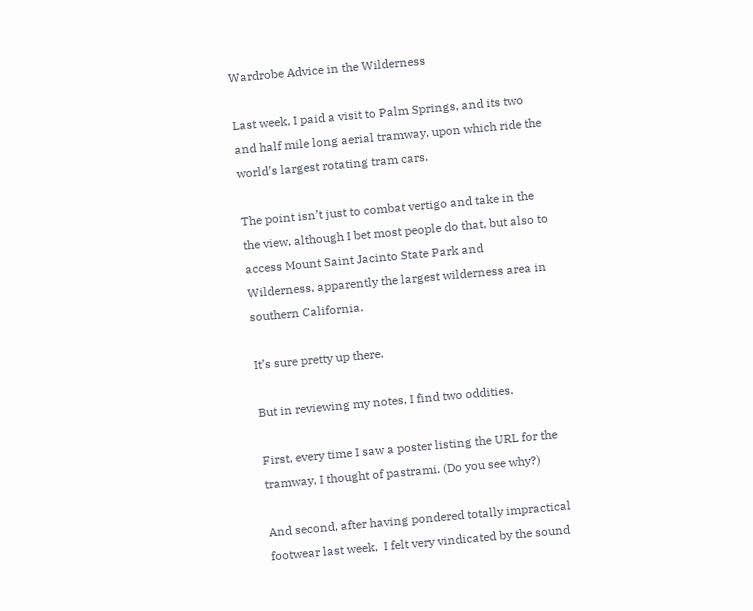Wardrobe Advice in the Wilderness

Last week, I paid a visit to Palm Springs, and its two and half mile long aerial tramway, upon which ride the world’s largest rotating tram cars.

The point isn’t just to combat vertigo and take in the the view, although I bet most people do that, but also to access Mount Saint Jacinto State Park and Wilderness, apparently the largest wilderness area in southern California.

It’s sure pretty up there.

But in reviewing my notes, I find two oddities.

First, every time I saw a poster listing the URL for the tramway, I thought of pastrami. (Do you see why?)

And second, after having pondered totally impractical footwear last week,  I felt very vindicated by the sound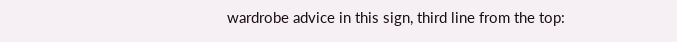wardrobe advice in this sign, third line from the top: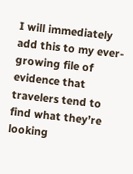I will immediately add this to my ever-growing file of evidence that travelers tend to find what they’re looking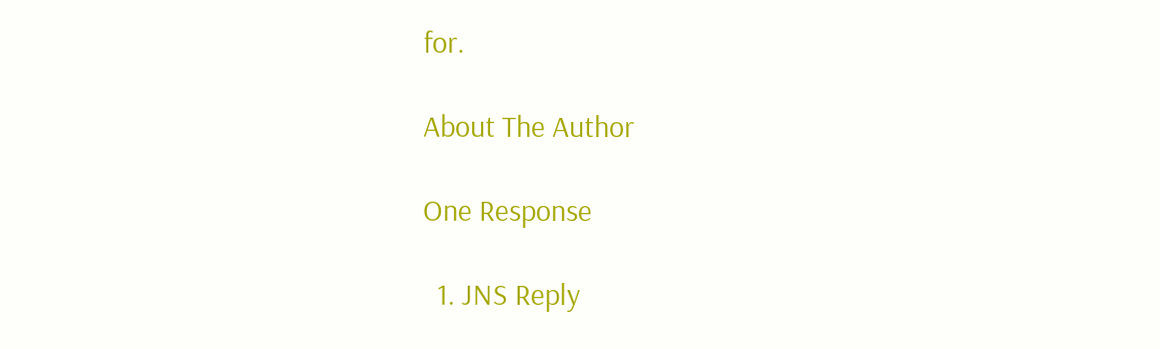for.

About The Author

One Response

  1. JNS Reply